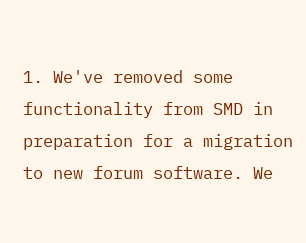1. We've removed some functionality from SMD in preparation for a migration to new forum software. We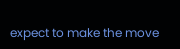expect to make the move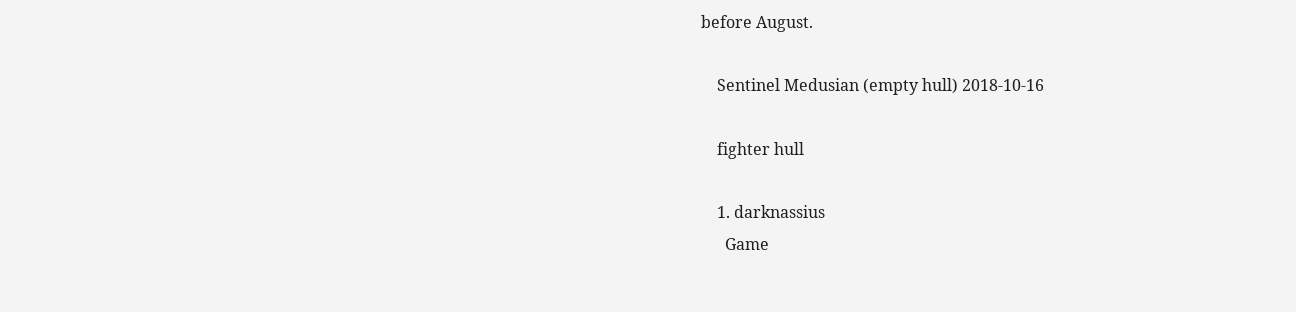before August.

    Sentinel Medusian (empty hull) 2018-10-16

    fighter hull

    1. darknassius
      Game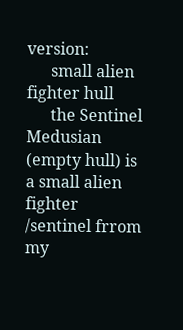version:
      small alien fighter hull
      the Sentinel Medusian (empty hull) is a small alien fighter /sentinel frrom my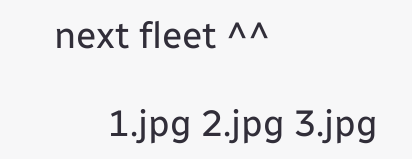next fleet ^^

      1.jpg 2.jpg 3.jpg